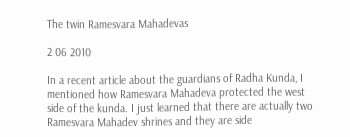The twin Ramesvara Mahadevas

2 06 2010

In a recent article about the guardians of Radha Kunda, I mentioned how Ramesvara Mahadeva protected the west side of the kunda. I just learned that there are actually two Ramesvara Mahadev shrines and they are side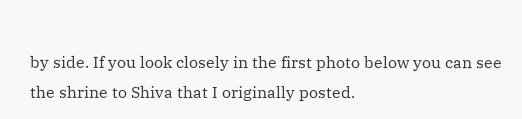by side. If you look closely in the first photo below you can see the shrine to Shiva that I originally posted.